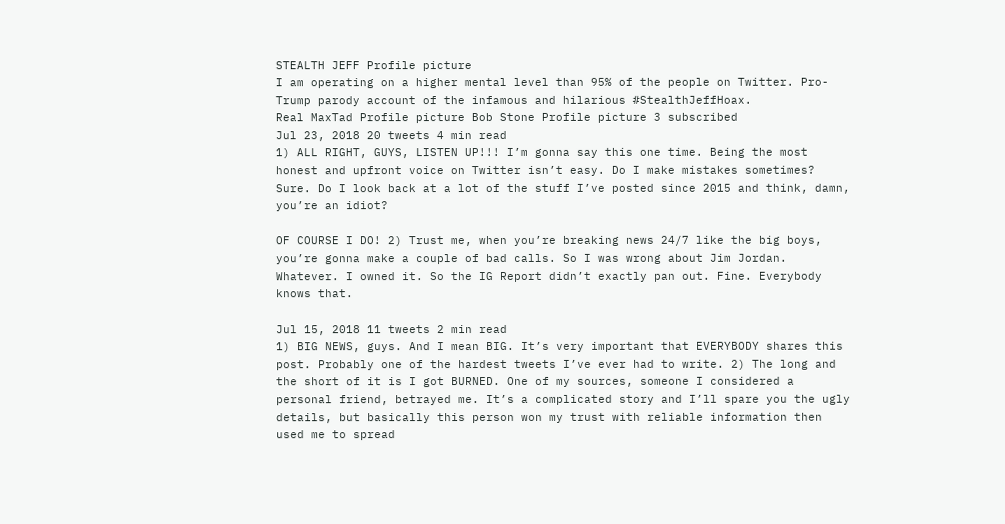STEALTH JEFF Profile picture
I am operating on a higher mental level than 95% of the people on Twitter. Pro-Trump parody account of the infamous and hilarious #StealthJeffHoax.
Real MaxTad Profile picture Bob Stone Profile picture 3 subscribed
Jul 23, 2018 20 tweets 4 min read
1) ALL RIGHT, GUYS, LISTEN UP!!! I’m gonna say this one time. Being the most honest and upfront voice on Twitter isn’t easy. Do I make mistakes sometimes? Sure. Do I look back at a lot of the stuff I’ve posted since 2015 and think, damn, you’re an idiot?

OF COURSE I DO! 2) Trust me, when you’re breaking news 24/7 like the big boys, you’re gonna make a couple of bad calls. So I was wrong about Jim Jordan. Whatever. I owned it. So the IG Report didn’t exactly pan out. Fine. Everybody knows that.

Jul 15, 2018 11 tweets 2 min read
1) BIG NEWS, guys. And I mean BIG. It’s very important that EVERYBODY shares this post. Probably one of the hardest tweets I’ve ever had to write. 2) The long and the short of it is I got BURNED. One of my sources, someone I considered a personal friend, betrayed me. It’s a complicated story and I’ll spare you the ugly details, but basically this person won my trust with reliable information then used me to spread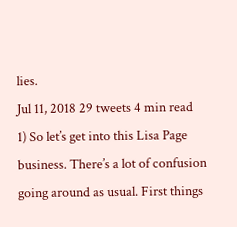lies.
Jul 11, 2018 29 tweets 4 min read
1) So let’s get into this Lisa Page business. There’s a lot of confusion going around as usual. First things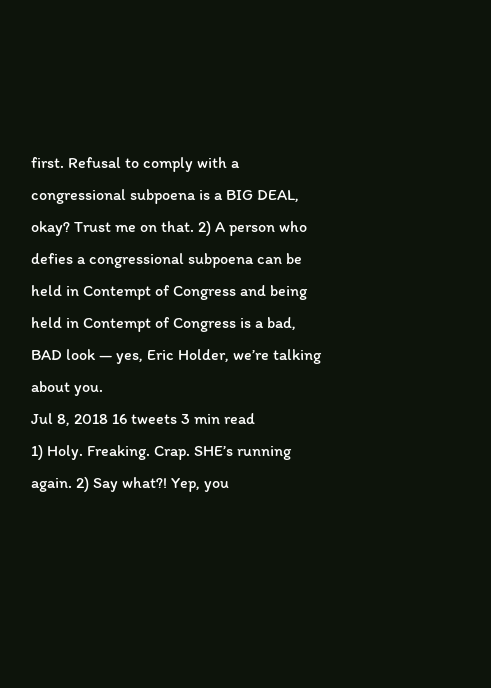first. Refusal to comply with a congressional subpoena is a BIG DEAL, okay? Trust me on that. 2) A person who defies a congressional subpoena can be held in Contempt of Congress and being held in Contempt of Congress is a bad, BAD look — yes, Eric Holder, we’re talking about you.
Jul 8, 2018 16 tweets 3 min read
1) Holy. Freaking. Crap. SHE’s running again. 2) Say what?! Yep, you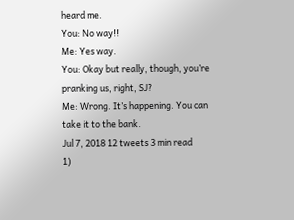heard me.
You: No way!!
Me: Yes way.
You: Okay but really, though, you’re pranking us, right, SJ?
Me: Wrong. It’s happening. You can take it to the bank.
Jul 7, 2018 12 tweets 3 min read
1)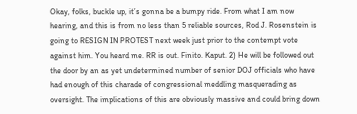Okay, folks, buckle up, it’s gonna be a bumpy ride. From what I am now hearing, and this is from no less than 5 reliable sources, Rod J. Rosenstein is going to RESIGN IN PROTEST next week just prior to the contempt vote against him. You heard me. RR is out. Finito. Kaput. 2) He will be followed out the door by an as yet undetermined number of senior DOJ officials who have had enough of this charade of congressional meddling masquerading as oversight. The implications of this are obviously massive and could bring down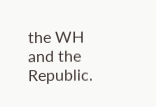the WH and the Republic.